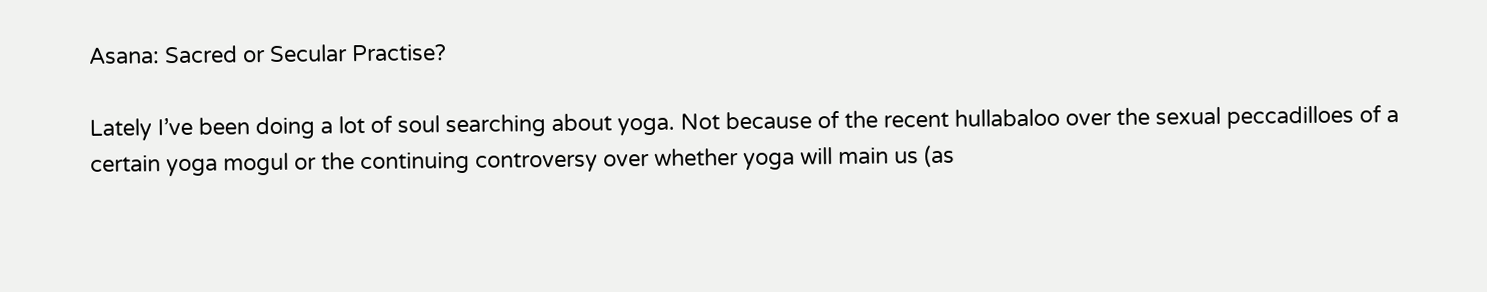Asana: Sacred or Secular Practise?

Lately I’ve been doing a lot of soul searching about yoga. Not because of the recent hullabaloo over the sexual peccadilloes of a certain yoga mogul or the continuing controversy over whether yoga will main us (as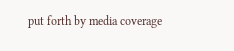put forth by media coverage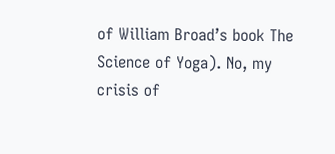of William Broad’s book The Science of Yoga). No, my crisis of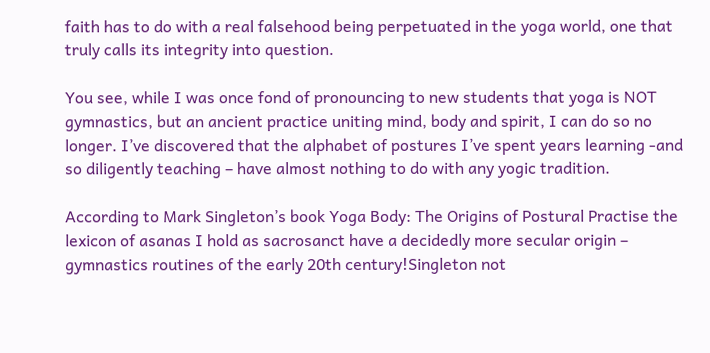faith has to do with a real falsehood being perpetuated in the yoga world, one that truly calls its integrity into question.

You see, while I was once fond of pronouncing to new students that yoga is NOT gymnastics, but an ancient practice uniting mind, body and spirit, I can do so no longer. I’ve discovered that the alphabet of postures I’ve spent years learning -and so diligently teaching – have almost nothing to do with any yogic tradition.

According to Mark Singleton’s book Yoga Body: The Origins of Postural Practise the lexicon of asanas I hold as sacrosanct have a decidedly more secular origin – gymnastics routines of the early 20th century!Singleton not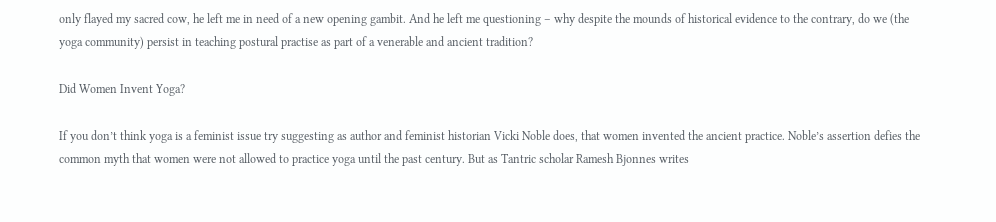only flayed my sacred cow, he left me in need of a new opening gambit. And he left me questioning – why despite the mounds of historical evidence to the contrary, do we (the yoga community) persist in teaching postural practise as part of a venerable and ancient tradition?

Did Women Invent Yoga?

If you don’t think yoga is a feminist issue try suggesting as author and feminist historian Vicki Noble does, that women invented the ancient practice. Noble’s assertion defies the common myth that women were not allowed to practice yoga until the past century. But as Tantric scholar Ramesh Bjonnes writes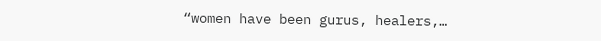“women have been gurus, healers,…